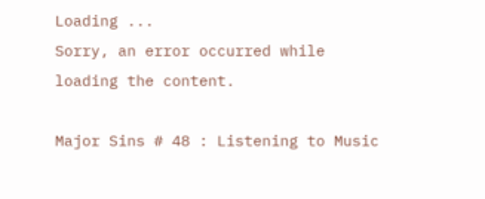Loading ...
Sorry, an error occurred while loading the content.

Major Sins # 48 : Listening to Music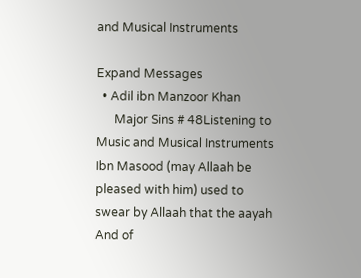and Musical Instruments

Expand Messages
  • Adil ibn Manzoor Khan
      Major Sins # 48Listening to Music and Musical Instruments      Ibn Masood (may Allaah be pleased with him) used to swear by Allaah that the aayah And of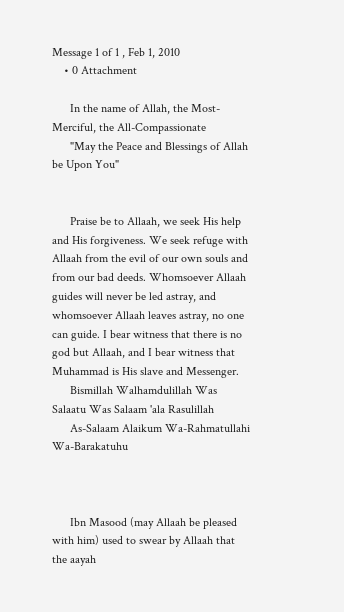Message 1 of 1 , Feb 1, 2010
    • 0 Attachment

      In the name of Allah, the Most-Merciful, the All-Compassionate
      "May the Peace and Blessings of Allah be Upon You"


      Praise be to Allaah, we seek His help and His forgiveness. We seek refuge with Allaah from the evil of our own souls and from our bad deeds. Whomsoever Allaah guides will never be led astray, and whomsoever Allaah leaves astray, no one can guide. I bear witness that there is no god but Allaah, and I bear witness that Muhammad is His slave and Messenger.
      Bismillah Walhamdulillah Was Salaatu Was Salaam 'ala Rasulillah
      As-Salaam Alaikum Wa-Rahmatullahi Wa-Barakatuhu



      Ibn Masood (may Allaah be pleased with him) used to swear by Allaah that the aayah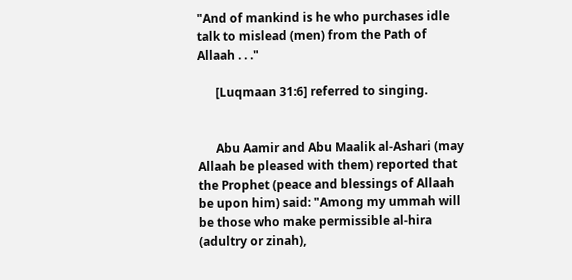"And of mankind is he who purchases idle talk to mislead (men) from the Path of Allaah . . ."

      [Luqmaan 31:6] referred to singing.


      Abu Aamir and Abu Maalik al-Ashari (may Allaah be pleased with them) reported that the Prophet (peace and blessings of Allaah be upon him) said: "Among my ummah will be those who make permissible al-hira (adultry or zinah),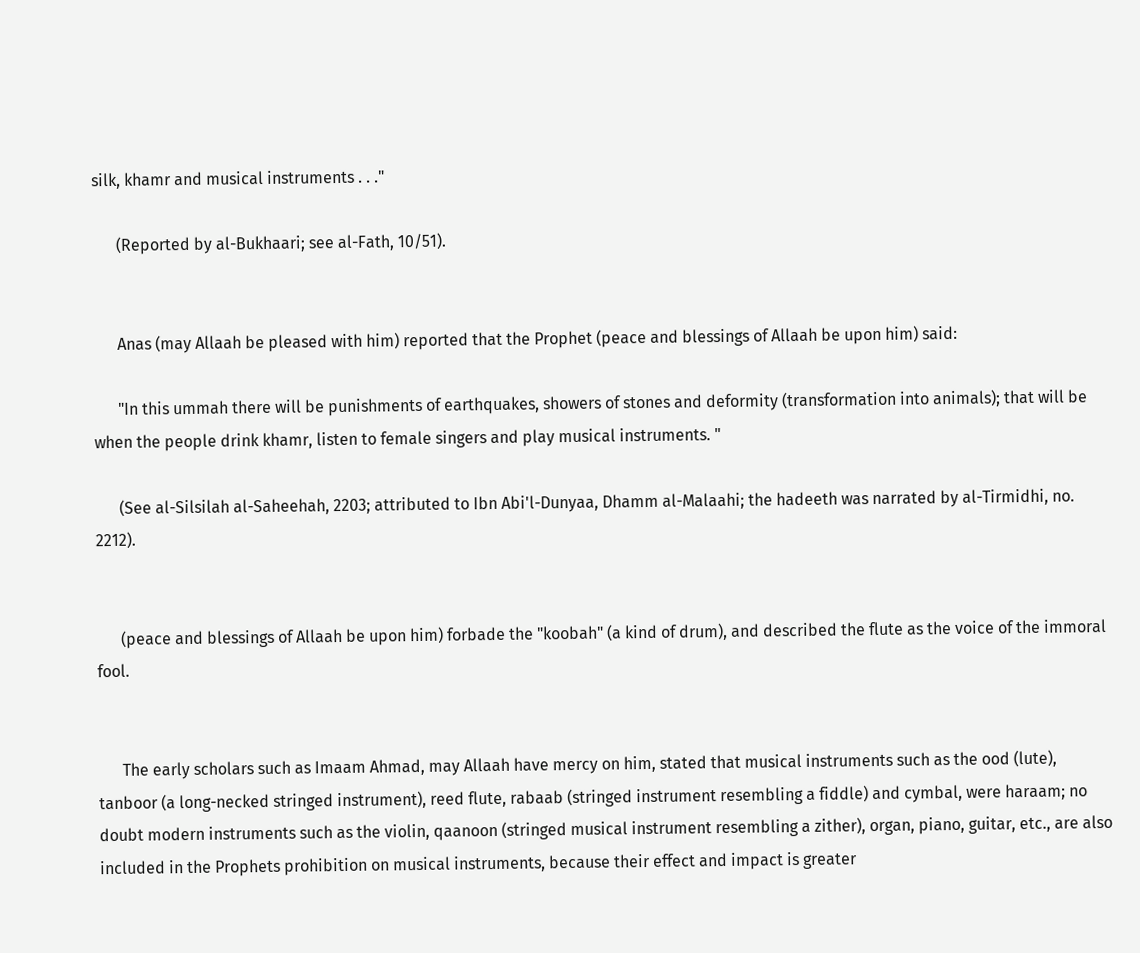silk, khamr and musical instruments . . ."

      (Reported by al-Bukhaari; see al-Fath, 10/51).


      Anas (may Allaah be pleased with him) reported that the Prophet (peace and blessings of Allaah be upon him) said:

      "In this ummah there will be punishments of earthquakes, showers of stones and deformity (transformation into animals); that will be when the people drink khamr, listen to female singers and play musical instruments. "

      (See al-Silsilah al-Saheehah, 2203; attributed to Ibn Abi'l-Dunyaa, Dhamm al-Malaahi; the hadeeth was narrated by al-Tirmidhi, no. 2212).


      (peace and blessings of Allaah be upon him) forbade the "koobah" (a kind of drum), and described the flute as the voice of the immoral fool.


      The early scholars such as Imaam Ahmad, may Allaah have mercy on him, stated that musical instruments such as the ood (lute), tanboor (a long-necked stringed instrument), reed flute, rabaab (stringed instrument resembling a fiddle) and cymbal, were haraam; no doubt modern instruments such as the violin, qaanoon (stringed musical instrument resembling a zither), organ, piano, guitar, etc., are also included in the Prophets prohibition on musical instruments, because their effect and impact is greater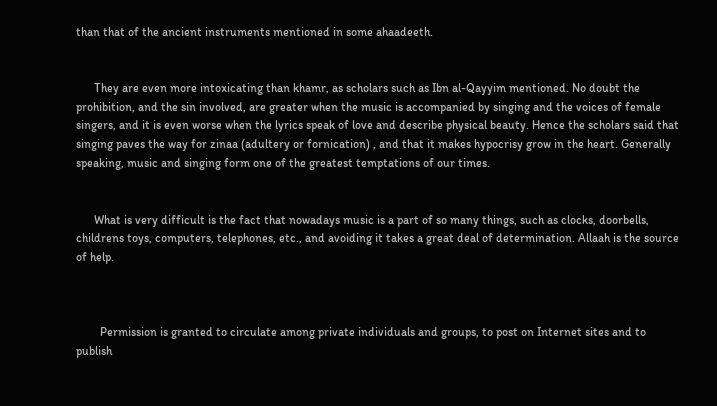than that of the ancient instruments mentioned in some ahaadeeth.


      They are even more intoxicating than khamr, as scholars such as Ibn al-Qayyim mentioned. No doubt the prohibition, and the sin involved, are greater when the music is accompanied by singing and the voices of female singers, and it is even worse when the lyrics speak of love and describe physical beauty. Hence the scholars said that singing paves the way for zinaa (adultery or fornication) , and that it makes hypocrisy grow in the heart. Generally speaking, music and singing form one of the greatest temptations of our times.


      What is very difficult is the fact that nowadays music is a part of so many things, such as clocks, doorbells, childrens toys, computers, telephones, etc., and avoiding it takes a great deal of determination. Allaah is the source of help.



        Permission is granted to circulate among private individuals and groups, to post on Internet sites and to publish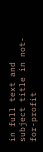in full text and subject title in not-for-profit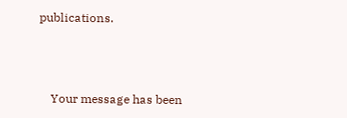publications.



    Your message has been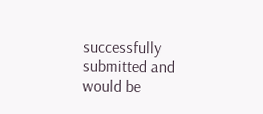successfully submitted and would be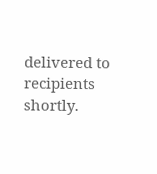delivered to recipients shortly.